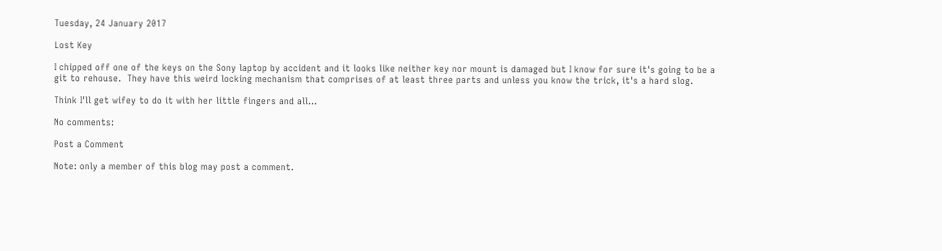Tuesday, 24 January 2017

Lost Key

I chipped off one of the keys on the Sony laptop by accident and it looks like neither key nor mount is damaged but I know for sure it's going to be a git to rehouse.  They have this weird locking mechanism that comprises of at least three parts and unless you know the trick, it's a hard slog.

Think I'll get wifey to do it with her little fingers and all...

No comments:

Post a Comment

Note: only a member of this blog may post a comment.